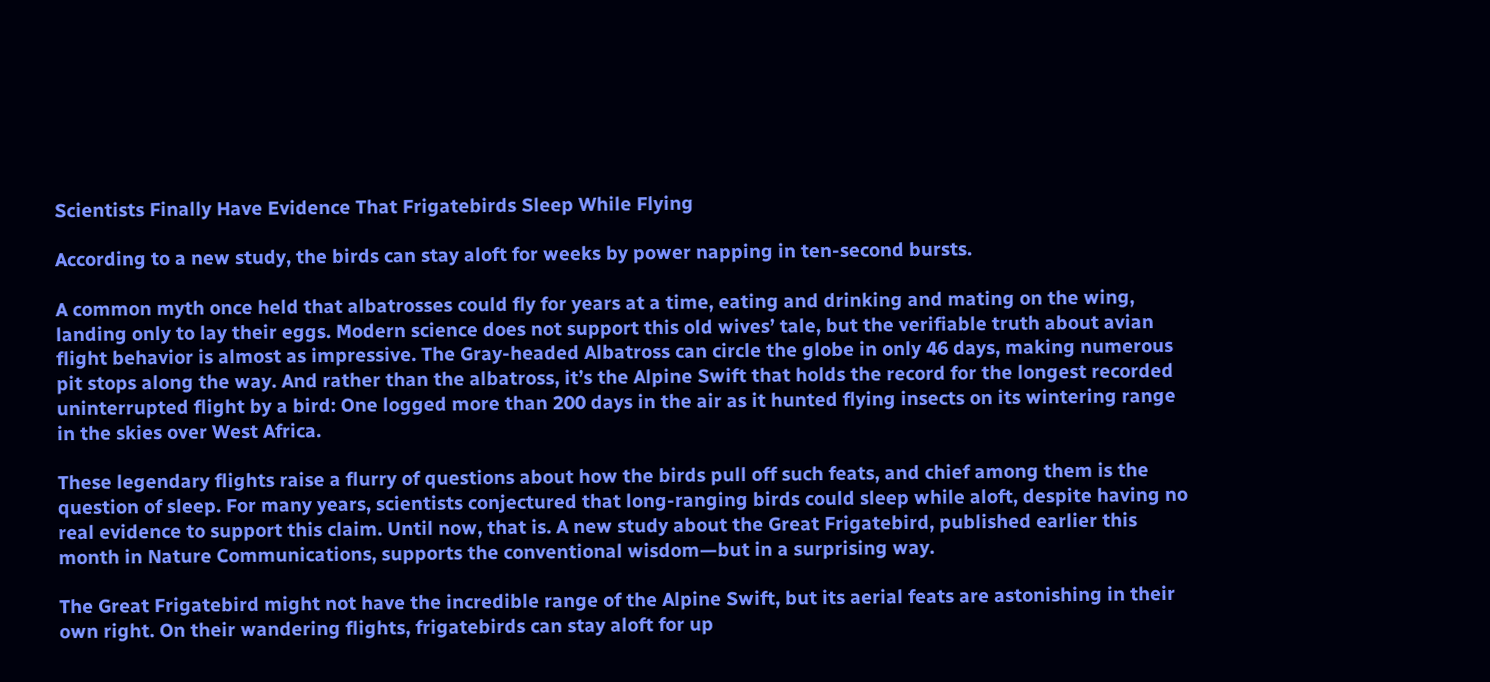Scientists Finally Have Evidence That Frigatebirds Sleep While Flying

According to a new study, the birds can stay aloft for weeks by power napping in ten-second bursts.

A common myth once held that albatrosses could fly for years at a time, eating and drinking and mating on the wing, landing only to lay their eggs. Modern science does not support this old wives’ tale, but the verifiable truth about avian flight behavior is almost as impressive. The Gray-headed Albatross can circle the globe in only 46 days, making numerous pit stops along the way. And rather than the albatross, it’s the Alpine Swift that holds the record for the longest recorded uninterrupted flight by a bird: One logged more than 200 days in the air as it hunted flying insects on its wintering range in the skies over West Africa.

These legendary flights raise a flurry of questions about how the birds pull off such feats, and chief among them is the question of sleep. For many years, scientists conjectured that long-ranging birds could sleep while aloft, despite having no real evidence to support this claim. Until now, that is. A new study about the Great Frigatebird, published earlier this month in Nature Communications, supports the conventional wisdom—but in a surprising way.

The Great Frigatebird might not have the incredible range of the Alpine Swift, but its aerial feats are astonishing in their own right. On their wandering flights, frigatebirds can stay aloft for up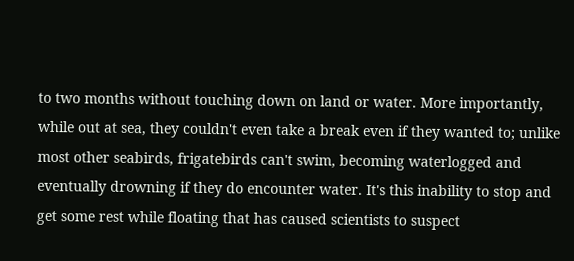to two months without touching down on land or water. More importantly, while out at sea, they couldn't even take a break even if they wanted to; unlike most other seabirds, frigatebirds can't swim, becoming waterlogged and eventually drowning if they do encounter water. It's this inability to stop and get some rest while floating that has caused scientists to suspect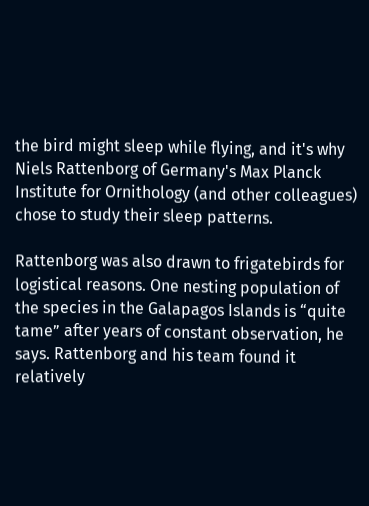the bird might sleep while flying, and it's why Niels Rattenborg of Germany's Max Planck Institute for Ornithology (and other colleagues) chose to study their sleep patterns.

Rattenborg was also drawn to frigatebirds for logistical reasons. One nesting population of the species in the Galapagos Islands is “quite tame” after years of constant observation, he says. Rattenborg and his team found it relatively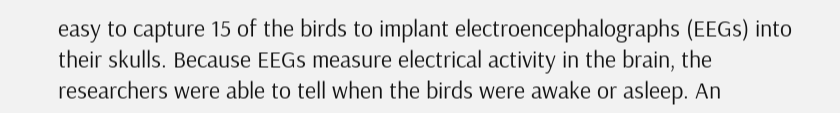easy to capture 15 of the birds to implant electroencephalographs (EEGs) into their skulls. Because EEGs measure electrical activity in the brain, the researchers were able to tell when the birds were awake or asleep. An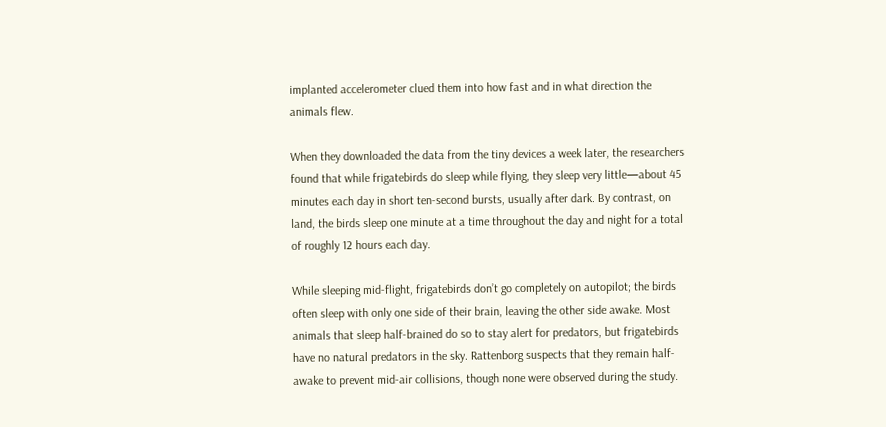implanted accelerometer clued them into how fast and in what direction the animals flew.

When they downloaded the data from the tiny devices a week later, the researchers found that while frigatebirds do sleep while flying, they sleep very little—about 45 minutes each day in short ten-second bursts, usually after dark. By contrast, on land, the birds sleep one minute at a time throughout the day and night for a total of roughly 12 hours each day.

While sleeping mid-flight, frigatebirds don’t go completely on autopilot; the birds often sleep with only one side of their brain, leaving the other side awake. Most animals that sleep half-brained do so to stay alert for predators, but frigatebirds have no natural predators in the sky. Rattenborg suspects that they remain half-awake to prevent mid-air collisions, though none were observed during the study.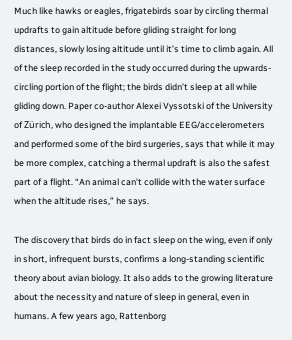Much like hawks or eagles, frigatebirds soar by circling thermal updrafts to gain altitude before gliding straight for long distances, slowly losing altitude until it’s time to climb again. All of the sleep recorded in the study occurred during the upwards-circling portion of the flight; the birds didn’t sleep at all while gliding down. Paper co-author Alexei Vyssotski of the University of Zürich, who designed the implantable EEG/accelerometers and performed some of the bird surgeries, says that while it may be more complex, catching a thermal updraft is also the safest part of a flight. “An animal can't collide with the water surface when the altitude rises,” he says.

The discovery that birds do in fact sleep on the wing, even if only in short, infrequent bursts, confirms a long-standing scientific theory about avian biology. It also adds to the growing literature about the necessity and nature of sleep in general, even in humans. A few years ago, Rattenborg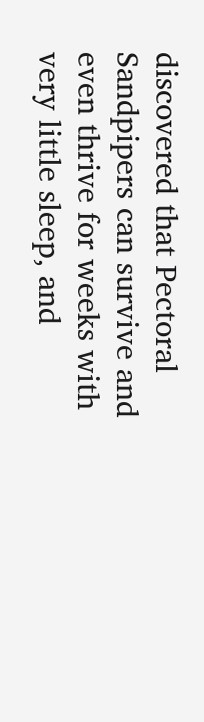discovered that Pectoral Sandpipers can survive and even thrive for weeks with very little sleep, and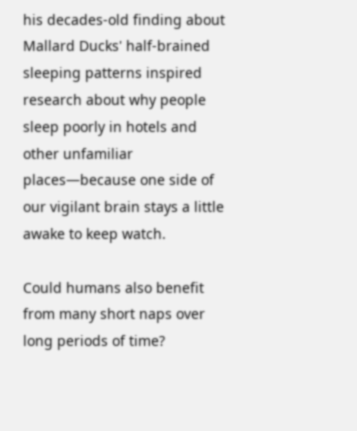his decades-old finding about Mallard Ducks' half-brained sleeping patterns inspired research about why people sleep poorly in hotels and other unfamiliar places—because one side of our vigilant brain stays a little awake to keep watch.

Could humans also benefit from many short naps over long periods of time?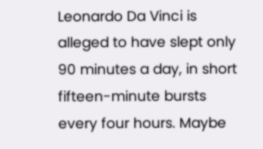Leonardo Da Vinci is alleged to have slept only 90 minutes a day, in short fifteen-minute bursts every four hours. Maybe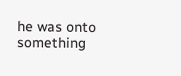he was onto something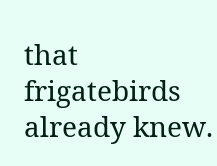that frigatebirds already knew.